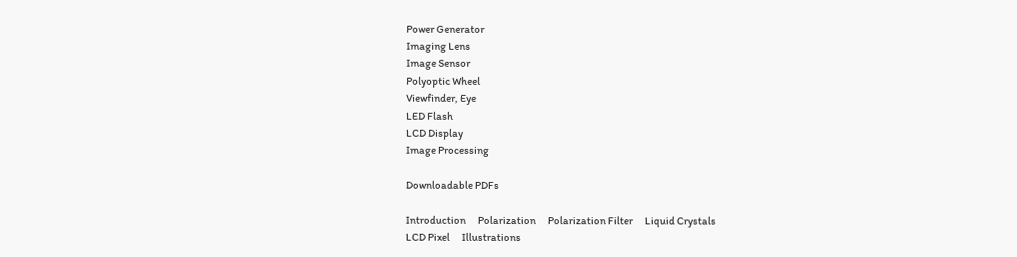Power Generator
Imaging Lens
Image Sensor
Polyoptic Wheel
Viewfinder, Eye
LED Flash
LCD Display
Image Processing

Downloadable PDFs

Introduction      Polarization      Polarization Filter      Liquid Crystals
LCD Pixel      Illustrations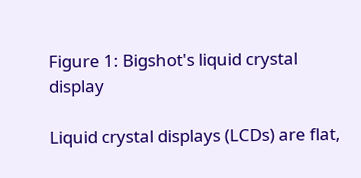Figure 1: Bigshot's liquid crystal display

Liquid crystal displays (LCDs) are flat,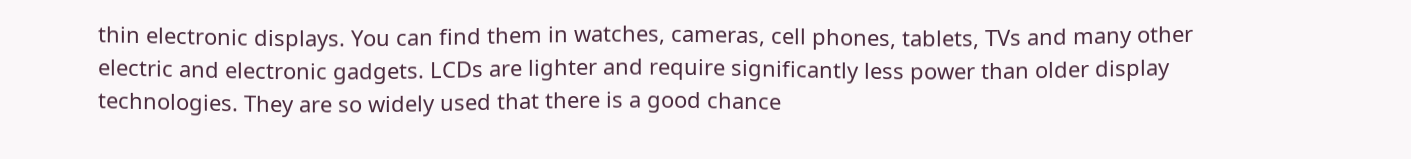thin electronic displays. You can find them in watches, cameras, cell phones, tablets, TVs and many other electric and electronic gadgets. LCDs are lighter and require significantly less power than older display technologies. They are so widely used that there is a good chance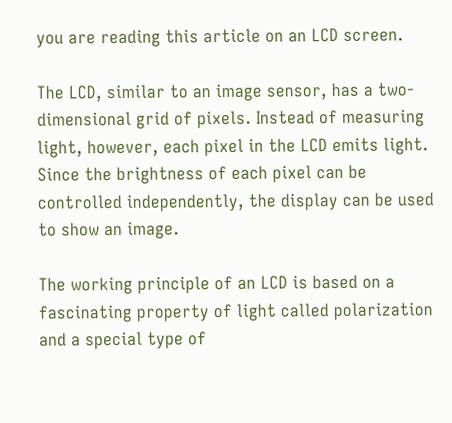you are reading this article on an LCD screen.

The LCD, similar to an image sensor, has a two-dimensional grid of pixels. Instead of measuring light, however, each pixel in the LCD emits light. Since the brightness of each pixel can be controlled independently, the display can be used to show an image.

The working principle of an LCD is based on a fascinating property of light called polarization and a special type of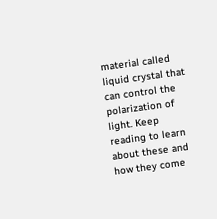material called liquid crystal that can control the polarization of light. Keep reading to learn about these and how they come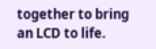together to bring an LCD to life.